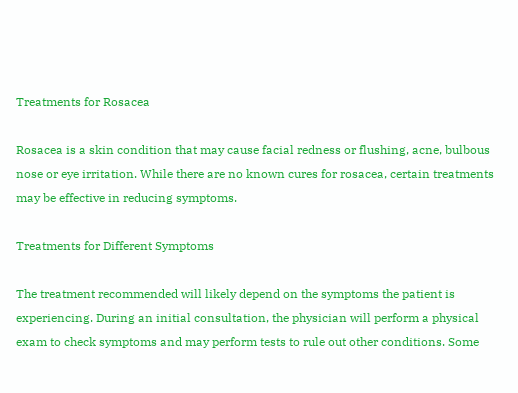Treatments for Rosacea

Rosacea is a skin condition that may cause facial redness or flushing, acne, bulbous nose or eye irritation. While there are no known cures for rosacea, certain treatments may be effective in reducing symptoms.

Treatments for Different Symptoms

The treatment recommended will likely depend on the symptoms the patient is experiencing. During an initial consultation, the physician will perform a physical exam to check symptoms and may perform tests to rule out other conditions. Some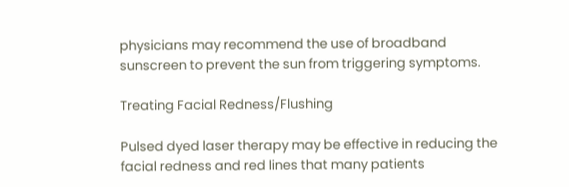physicians may recommend the use of broadband sunscreen to prevent the sun from triggering symptoms.

Treating Facial Redness/Flushing

Pulsed dyed laser therapy may be effective in reducing the facial redness and red lines that many patients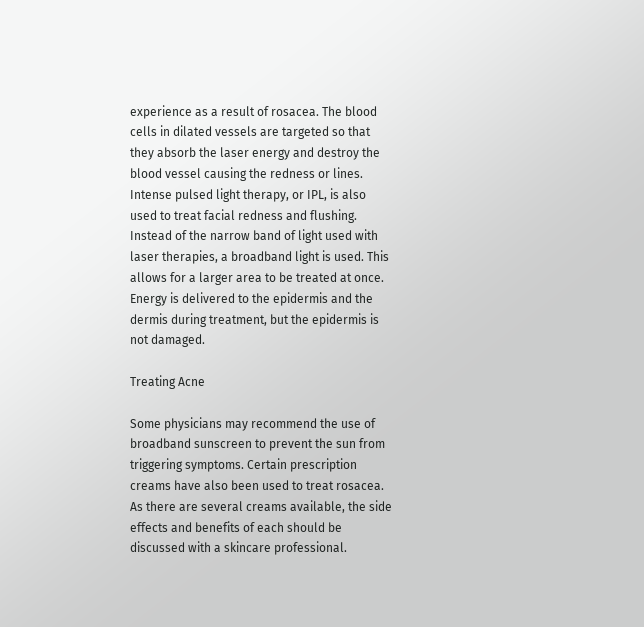experience as a result of rosacea. The blood cells in dilated vessels are targeted so that they absorb the laser energy and destroy the blood vessel causing the redness or lines. Intense pulsed light therapy, or IPL, is also used to treat facial redness and flushing. Instead of the narrow band of light used with laser therapies, a broadband light is used. This allows for a larger area to be treated at once. Energy is delivered to the epidermis and the dermis during treatment, but the epidermis is not damaged.

Treating Acne

Some physicians may recommend the use of broadband sunscreen to prevent the sun from triggering symptoms. Certain prescription creams have also been used to treat rosacea. As there are several creams available, the side effects and benefits of each should be discussed with a skincare professional.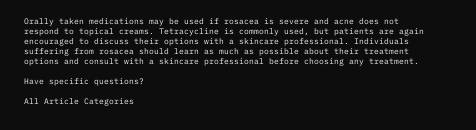Orally taken medications may be used if rosacea is severe and acne does not respond to topical creams. Tetracycline is commonly used, but patients are again encouraged to discuss their options with a skincare professional. Individuals suffering from rosacea should learn as much as possible about their treatment options and consult with a skincare professional before choosing any treatment.

Have specific questions?

All Article Categories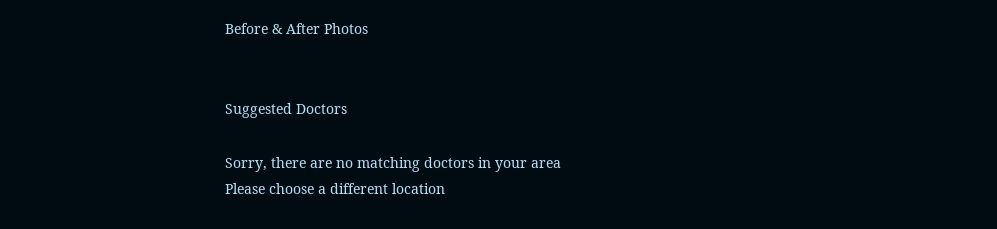Before & After Photos


Suggested Doctors

Sorry, there are no matching doctors in your area
Please choose a different location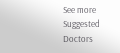See more Suggested Doctors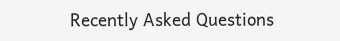Recently Asked Questions